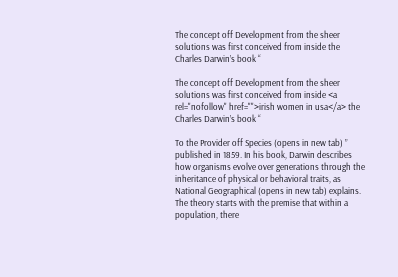The concept off Development from the sheer solutions was first conceived from inside the Charles Darwin’s book “

The concept off Development from the sheer solutions was first conceived from inside <a rel="nofollow" href="">irish women in usa</a> the Charles Darwin’s book “

To the Provider off Species (opens in new tab) ” published in 1859. In his book, Darwin describes how organisms evolve over generations through the inheritance of physical or behavioral traits, as National Geographical (opens in new tab) explains. The theory starts with the premise that within a population, there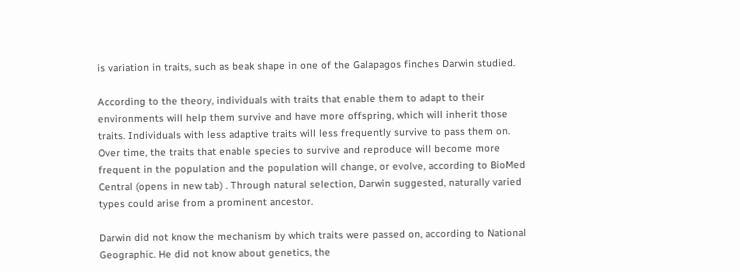is variation in traits, such as beak shape in one of the Galapagos finches Darwin studied.

According to the theory, individuals with traits that enable them to adapt to their environments will help them survive and have more offspring, which will inherit those traits. Individuals with less adaptive traits will less frequently survive to pass them on. Over time, the traits that enable species to survive and reproduce will become more frequent in the population and the population will change, or evolve, according to BioMed Central (opens in new tab) . Through natural selection, Darwin suggested, naturally varied types could arise from a prominent ancestor.

Darwin did not know the mechanism by which traits were passed on, according to National Geographic. He did not know about genetics, the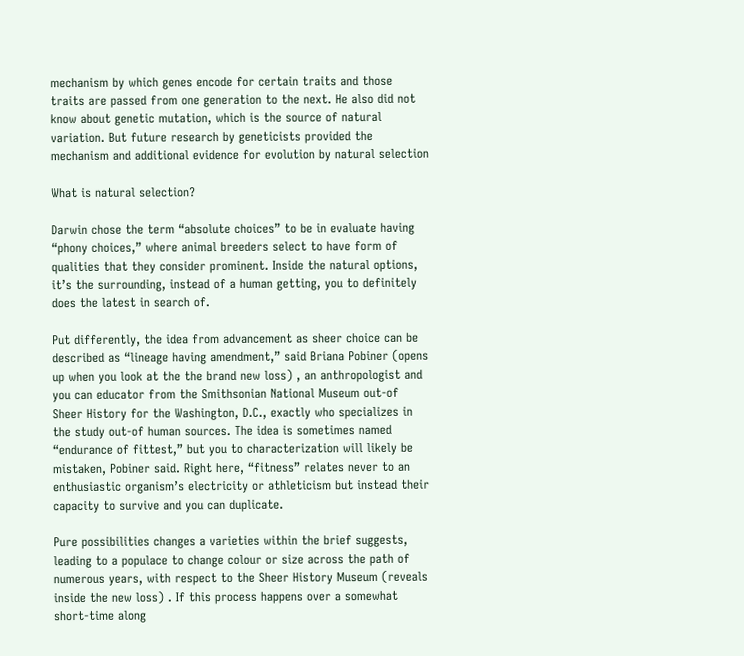mechanism by which genes encode for certain traits and those traits are passed from one generation to the next. He also did not know about genetic mutation, which is the source of natural variation. But future research by geneticists provided the mechanism and additional evidence for evolution by natural selection

What is natural selection?

Darwin chose the term “absolute choices” to be in evaluate having “phony choices,” where animal breeders select to have form of qualities that they consider prominent. Inside the natural options, it’s the surrounding, instead of a human getting, you to definitely does the latest in search of.

Put differently, the idea from advancement as sheer choice can be described as “lineage having amendment,” said Briana Pobiner (opens up when you look at the the brand new loss) , an anthropologist and you can educator from the Smithsonian National Museum out-of Sheer History for the Washington, D.C., exactly who specializes in the study out-of human sources. The idea is sometimes named “endurance of fittest,” but you to characterization will likely be mistaken, Pobiner said. Right here, “fitness” relates never to an enthusiastic organism’s electricity or athleticism but instead their capacity to survive and you can duplicate.

Pure possibilities changes a varieties within the brief suggests, leading to a populace to change colour or size across the path of numerous years, with respect to the Sheer History Museum (reveals inside the new loss) . If this process happens over a somewhat short-time along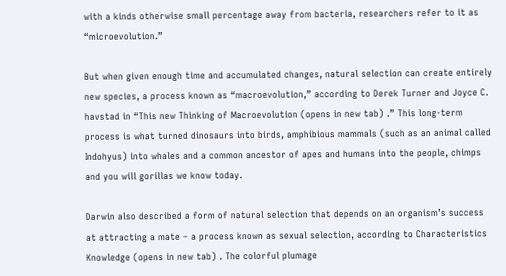with a kinds otherwise small percentage away from bacteria, researchers refer to it as “microevolution.”

But when given enough time and accumulated changes, natural selection can create entirely new species, a process known as “macroevolution,” according to Derek Turner and Joyce C. havstad in “This new Thinking of Macroevolution (opens in new tab) .” This long-term process is what turned dinosaurs into birds, amphibious mammals (such as an animal called Indohyus) into whales and a common ancestor of apes and humans into the people, chimps and you will gorillas we know today.

Darwin also described a form of natural selection that depends on an organism’s success at attracting a mate – a process known as sexual selection, according to Characteristics Knowledge (opens in new tab) . The colorful plumage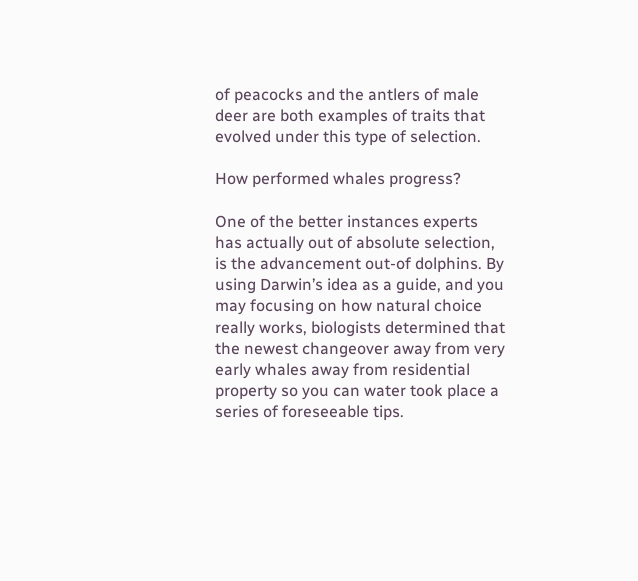of peacocks and the antlers of male deer are both examples of traits that evolved under this type of selection.

How performed whales progress?

One of the better instances experts has actually out of absolute selection, is the advancement out-of dolphins. By using Darwin’s idea as a guide, and you may focusing on how natural choice really works, biologists determined that the newest changeover away from very early whales away from residential property so you can water took place a series of foreseeable tips.